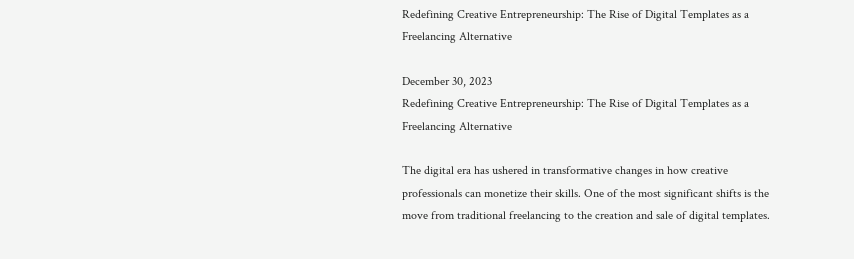Redefining Creative Entrepreneurship: The Rise of Digital Templates as a Freelancing Alternative

December 30, 2023
Redefining Creative Entrepreneurship: The Rise of Digital Templates as a Freelancing Alternative

The digital era has ushered in transformative changes in how creative professionals can monetize their skills. One of the most significant shifts is the move from traditional freelancing to the creation and sale of digital templates.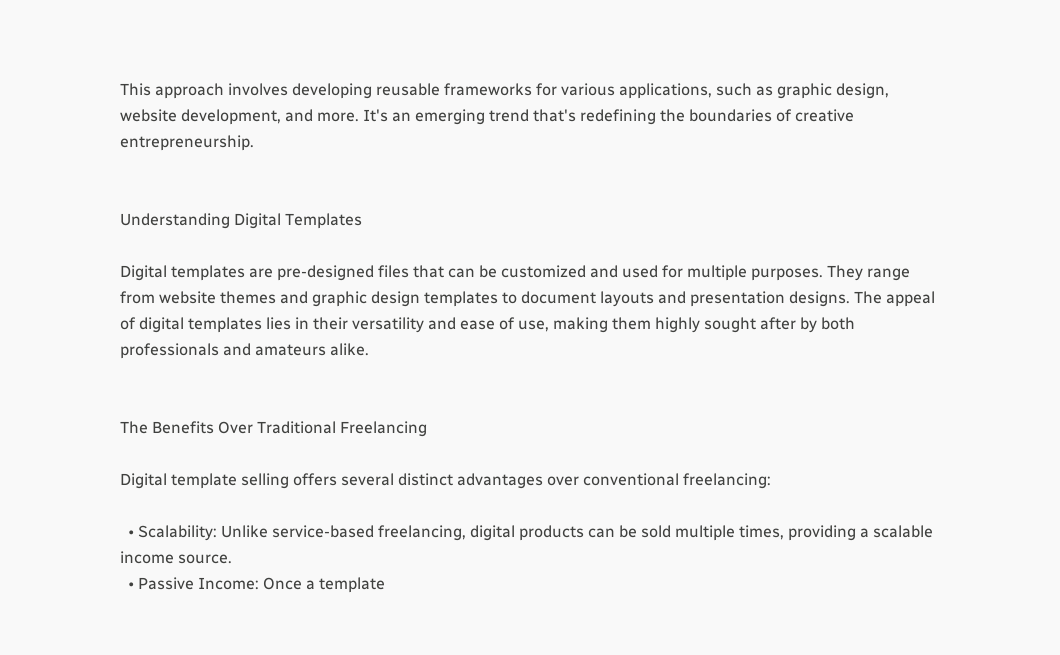This approach involves developing reusable frameworks for various applications, such as graphic design, website development, and more. It's an emerging trend that's redefining the boundaries of creative entrepreneurship.


Understanding Digital Templates

Digital templates are pre-designed files that can be customized and used for multiple purposes. They range from website themes and graphic design templates to document layouts and presentation designs. The appeal of digital templates lies in their versatility and ease of use, making them highly sought after by both professionals and amateurs alike.


The Benefits Over Traditional Freelancing

Digital template selling offers several distinct advantages over conventional freelancing:

  • Scalability: Unlike service-based freelancing, digital products can be sold multiple times, providing a scalable income source.
  • Passive Income: Once a template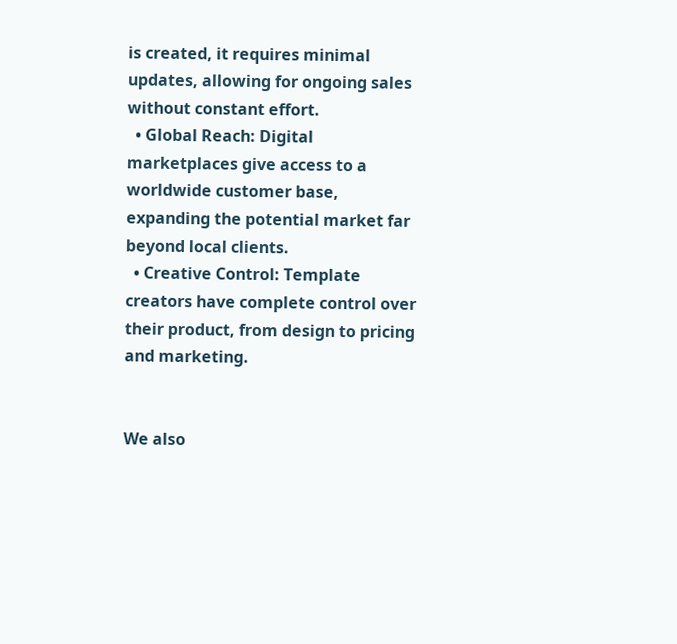is created, it requires minimal updates, allowing for ongoing sales without constant effort.
  • Global Reach: Digital marketplaces give access to a worldwide customer base, expanding the potential market far beyond local clients.
  • Creative Control: Template creators have complete control over their product, from design to pricing and marketing.


We also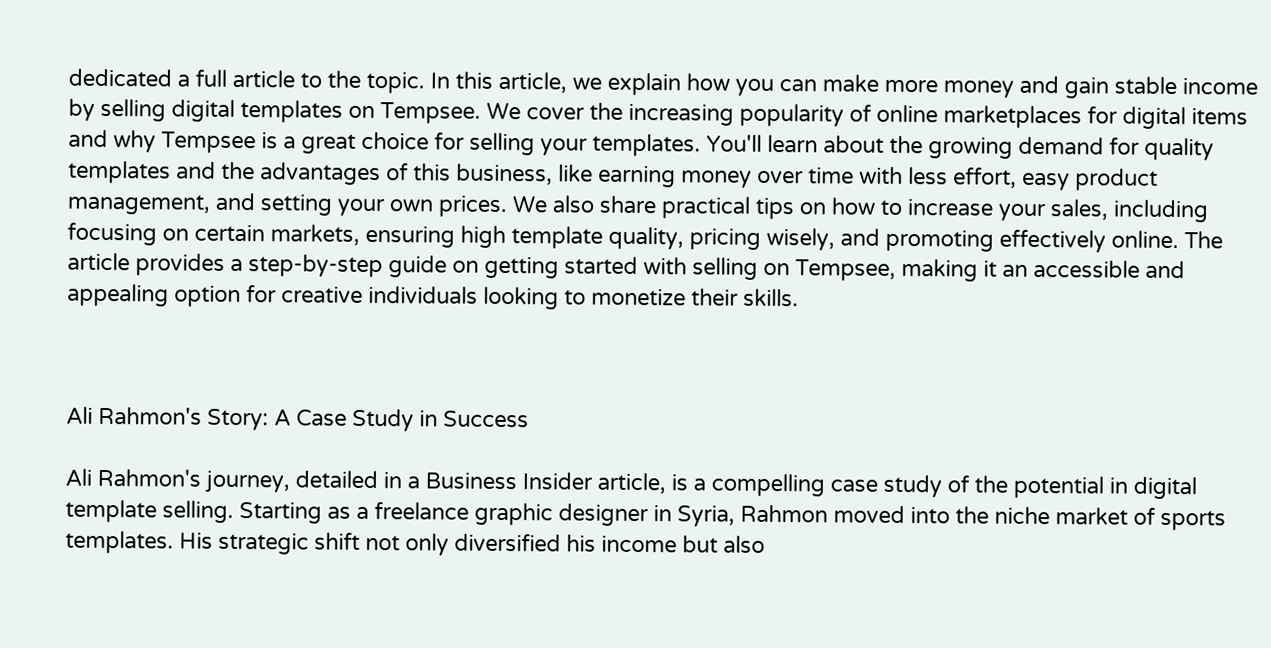dedicated a full article to the topic. In this article, we explain how you can make more money and gain stable income by selling digital templates on Tempsee. We cover the increasing popularity of online marketplaces for digital items and why Tempsee is a great choice for selling your templates. You'll learn about the growing demand for quality templates and the advantages of this business, like earning money over time with less effort, easy product management, and setting your own prices. We also share practical tips on how to increase your sales, including focusing on certain markets, ensuring high template quality, pricing wisely, and promoting effectively online. The article provides a step-by-step guide on getting started with selling on Tempsee, making it an accessible and appealing option for creative individuals looking to monetize their skills.



Ali Rahmon's Story: A Case Study in Success

Ali Rahmon's journey, detailed in a Business Insider article, is a compelling case study of the potential in digital template selling. Starting as a freelance graphic designer in Syria, Rahmon moved into the niche market of sports templates. His strategic shift not only diversified his income but also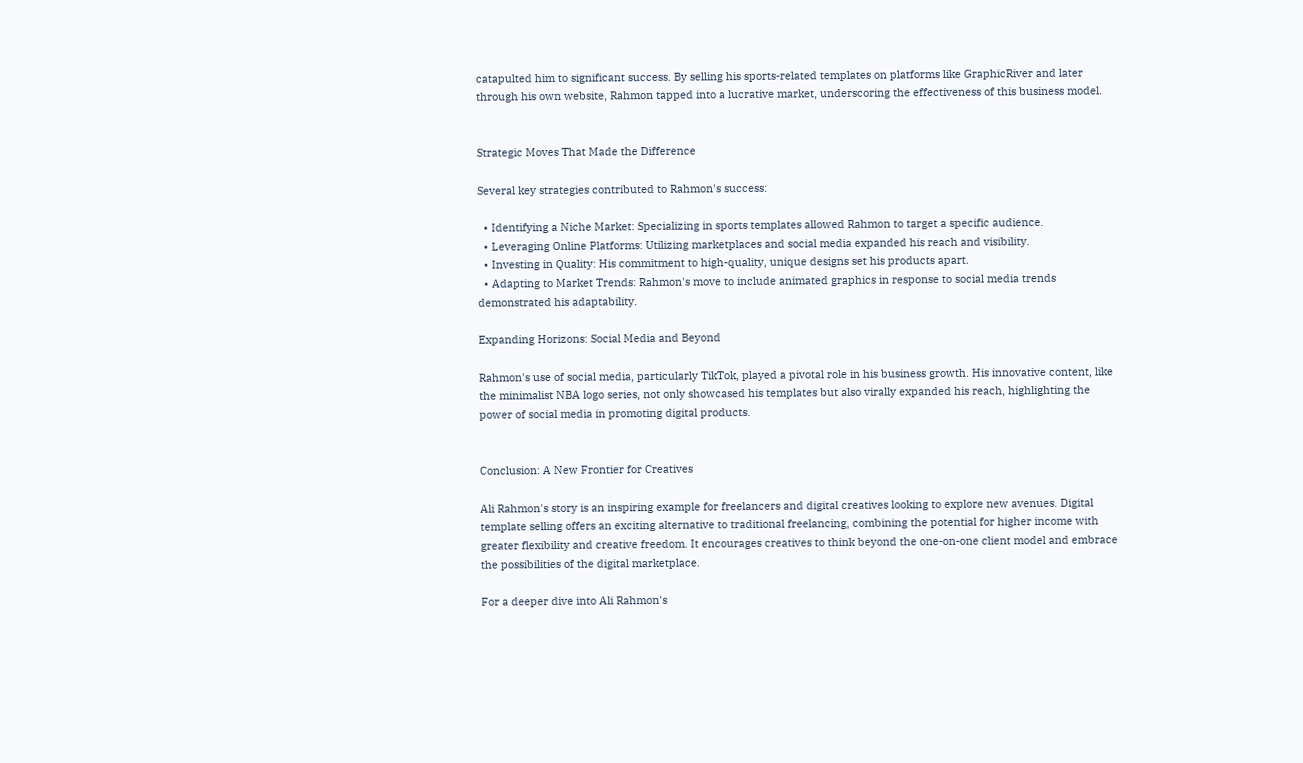catapulted him to significant success. By selling his sports-related templates on platforms like GraphicRiver and later through his own website, Rahmon tapped into a lucrative market, underscoring the effectiveness of this business model.


Strategic Moves That Made the Difference

Several key strategies contributed to Rahmon's success:

  • Identifying a Niche Market: Specializing in sports templates allowed Rahmon to target a specific audience.
  • Leveraging Online Platforms: Utilizing marketplaces and social media expanded his reach and visibility.
  • Investing in Quality: His commitment to high-quality, unique designs set his products apart.
  • Adapting to Market Trends: Rahmon's move to include animated graphics in response to social media trends demonstrated his adaptability.

Expanding Horizons: Social Media and Beyond

Rahmon's use of social media, particularly TikTok, played a pivotal role in his business growth. His innovative content, like the minimalist NBA logo series, not only showcased his templates but also virally expanded his reach, highlighting the power of social media in promoting digital products.


Conclusion: A New Frontier for Creatives

Ali Rahmon's story is an inspiring example for freelancers and digital creatives looking to explore new avenues. Digital template selling offers an exciting alternative to traditional freelancing, combining the potential for higher income with greater flexibility and creative freedom. It encourages creatives to think beyond the one-on-one client model and embrace the possibilities of the digital marketplace.

For a deeper dive into Ali Rahmon's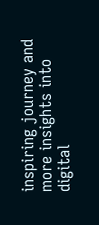inspiring journey and more insights into digital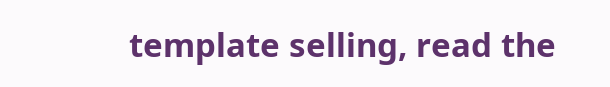template selling, read the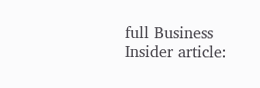full Business Insider article: